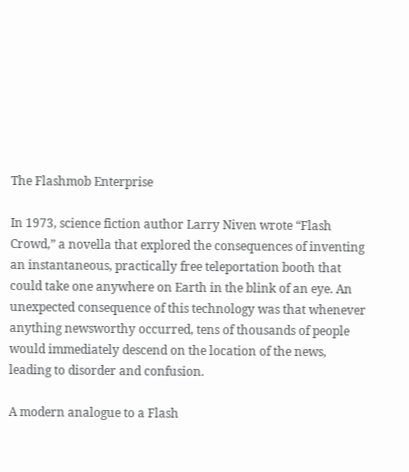The Flashmob Enterprise

In 1973, science fiction author Larry Niven wrote “Flash Crowd,” a novella that explored the consequences of inventing an instantaneous, practically free teleportation booth that could take one anywhere on Earth in the blink of an eye. An unexpected consequence of this technology was that whenever anything newsworthy occurred, tens of thousands of people would immediately descend on the location of the news, leading to disorder and confusion.

A modern analogue to a Flash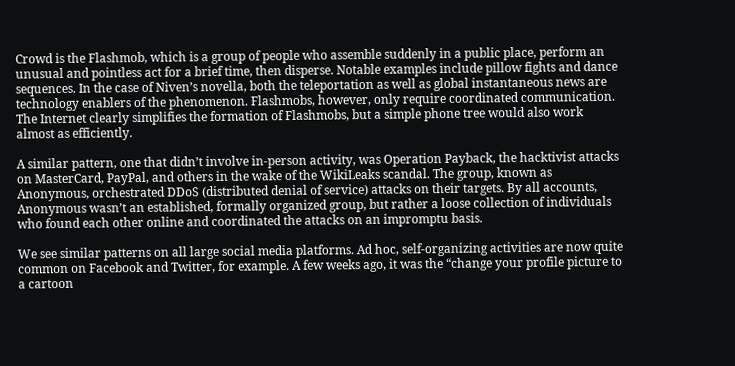Crowd is the Flashmob, which is a group of people who assemble suddenly in a public place, perform an unusual and pointless act for a brief time, then disperse. Notable examples include pillow fights and dance sequences. In the case of Niven’s novella, both the teleportation as well as global instantaneous news are technology enablers of the phenomenon. Flashmobs, however, only require coordinated communication. The Internet clearly simplifies the formation of Flashmobs, but a simple phone tree would also work almost as efficiently.

A similar pattern, one that didn’t involve in-person activity, was Operation Payback, the hacktivist attacks on MasterCard, PayPal, and others in the wake of the WikiLeaks scandal. The group, known as Anonymous, orchestrated DDoS (distributed denial of service) attacks on their targets. By all accounts, Anonymous wasn’t an established, formally organized group, but rather a loose collection of individuals who found each other online and coordinated the attacks on an impromptu basis.

We see similar patterns on all large social media platforms. Ad hoc, self-organizing activities are now quite common on Facebook and Twitter, for example. A few weeks ago, it was the “change your profile picture to a cartoon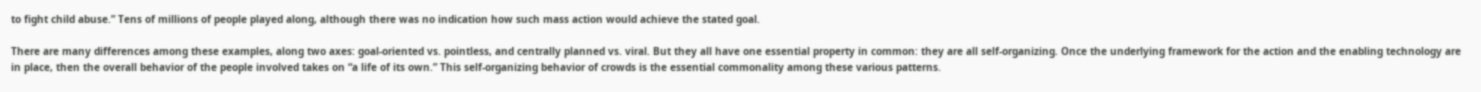to fight child abuse.” Tens of millions of people played along, although there was no indication how such mass action would achieve the stated goal.

There are many differences among these examples, along two axes: goal-oriented vs. pointless, and centrally planned vs. viral. But they all have one essential property in common: they are all self-organizing. Once the underlying framework for the action and the enabling technology are in place, then the overall behavior of the people involved takes on “a life of its own.” This self-organizing behavior of crowds is the essential commonality among these various patterns.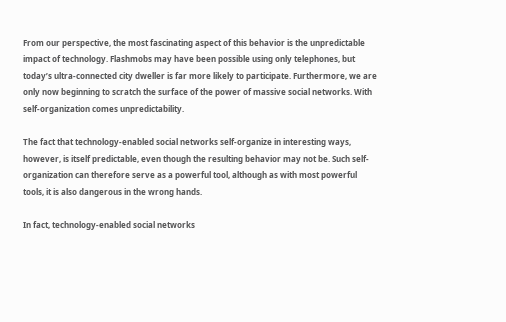From our perspective, the most fascinating aspect of this behavior is the unpredictable impact of technology. Flashmobs may have been possible using only telephones, but today’s ultra-connected city dweller is far more likely to participate. Furthermore, we are only now beginning to scratch the surface of the power of massive social networks. With self-organization comes unpredictability.

The fact that technology-enabled social networks self-organize in interesting ways, however, is itself predictable, even though the resulting behavior may not be. Such self-organization can therefore serve as a powerful tool, although as with most powerful tools, it is also dangerous in the wrong hands.

In fact, technology-enabled social networks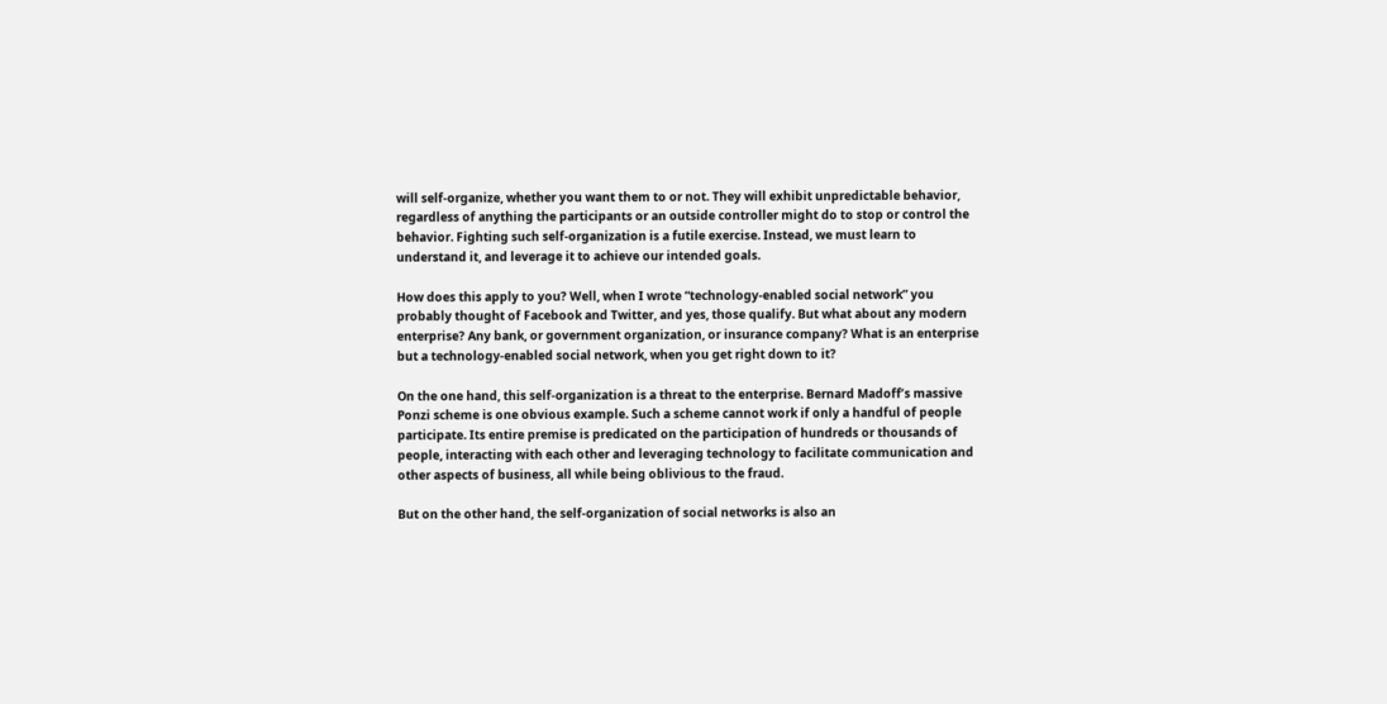will self-organize, whether you want them to or not. They will exhibit unpredictable behavior, regardless of anything the participants or an outside controller might do to stop or control the behavior. Fighting such self-organization is a futile exercise. Instead, we must learn to understand it, and leverage it to achieve our intended goals.

How does this apply to you? Well, when I wrote “technology-enabled social network” you probably thought of Facebook and Twitter, and yes, those qualify. But what about any modern enterprise? Any bank, or government organization, or insurance company? What is an enterprise but a technology-enabled social network, when you get right down to it?

On the one hand, this self-organization is a threat to the enterprise. Bernard Madoff’s massive Ponzi scheme is one obvious example. Such a scheme cannot work if only a handful of people participate. Its entire premise is predicated on the participation of hundreds or thousands of people, interacting with each other and leveraging technology to facilitate communication and other aspects of business, all while being oblivious to the fraud.

But on the other hand, the self-organization of social networks is also an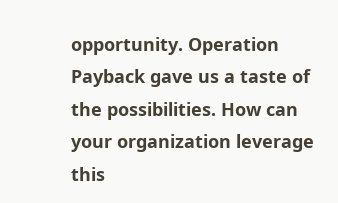opportunity. Operation Payback gave us a taste of the possibilities. How can your organization leverage this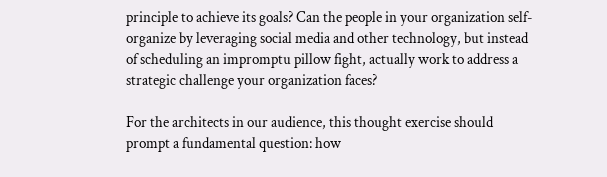principle to achieve its goals? Can the people in your organization self-organize by leveraging social media and other technology, but instead of scheduling an impromptu pillow fight, actually work to address a strategic challenge your organization faces?

For the architects in our audience, this thought exercise should prompt a fundamental question: how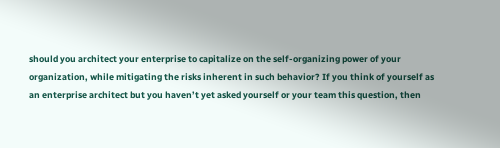should you architect your enterprise to capitalize on the self-organizing power of your organization, while mitigating the risks inherent in such behavior? If you think of yourself as an enterprise architect but you haven’t yet asked yourself or your team this question, then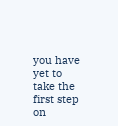you have yet to take the first step on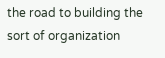the road to building the sort of organization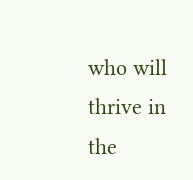who will thrive in the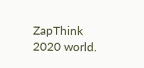ZapThink 2020 world.